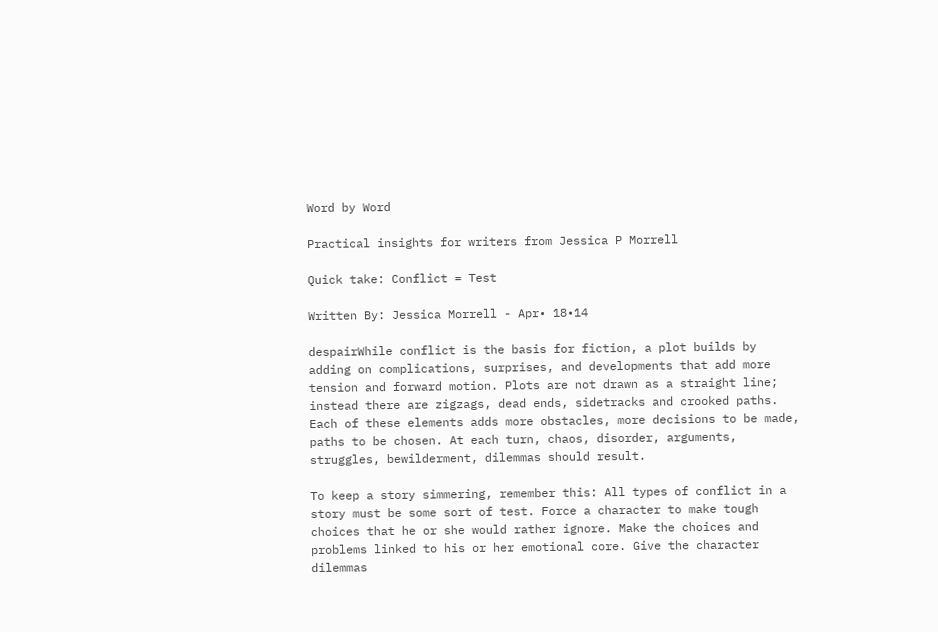Word by Word

Practical insights for writers from Jessica P Morrell

Quick take: Conflict = Test

Written By: Jessica Morrell - Apr• 18•14

despairWhile conflict is the basis for fiction, a plot builds by adding on complications, surprises, and developments that add more tension and forward motion. Plots are not drawn as a straight line; instead there are zigzags, dead ends, sidetracks and crooked paths. Each of these elements adds more obstacles, more decisions to be made, paths to be chosen. At each turn, chaos, disorder, arguments, struggles, bewilderment, dilemmas should result.

To keep a story simmering, remember this: All types of conflict in a story must be some sort of test. Force a character to make tough choices that he or she would rather ignore. Make the choices and problems linked to his or her emotional core. Give the character dilemmas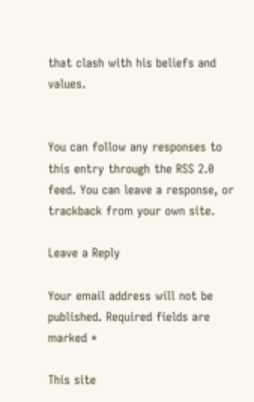that clash with his beliefs and values.


You can follow any responses to this entry through the RSS 2.0 feed. You can leave a response, or trackback from your own site.

Leave a Reply

Your email address will not be published. Required fields are marked *

This site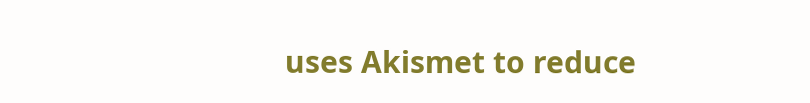uses Akismet to reduce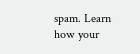spam. Learn how your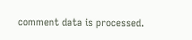comment data is processed.